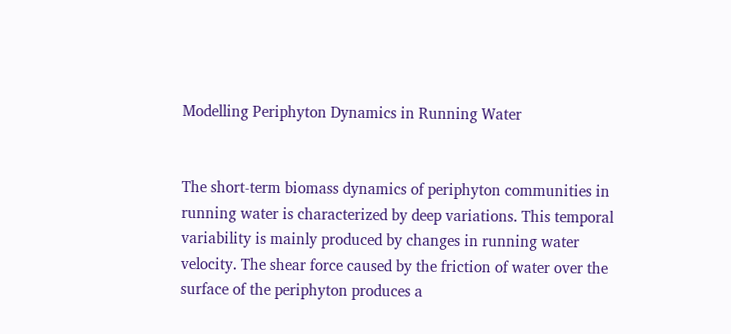Modelling Periphyton Dynamics in Running Water


The short-term biomass dynamics of periphyton communities in running water is characterized by deep variations. This temporal variability is mainly produced by changes in running water velocity. The shear force caused by the friction of water over the surface of the periphyton produces a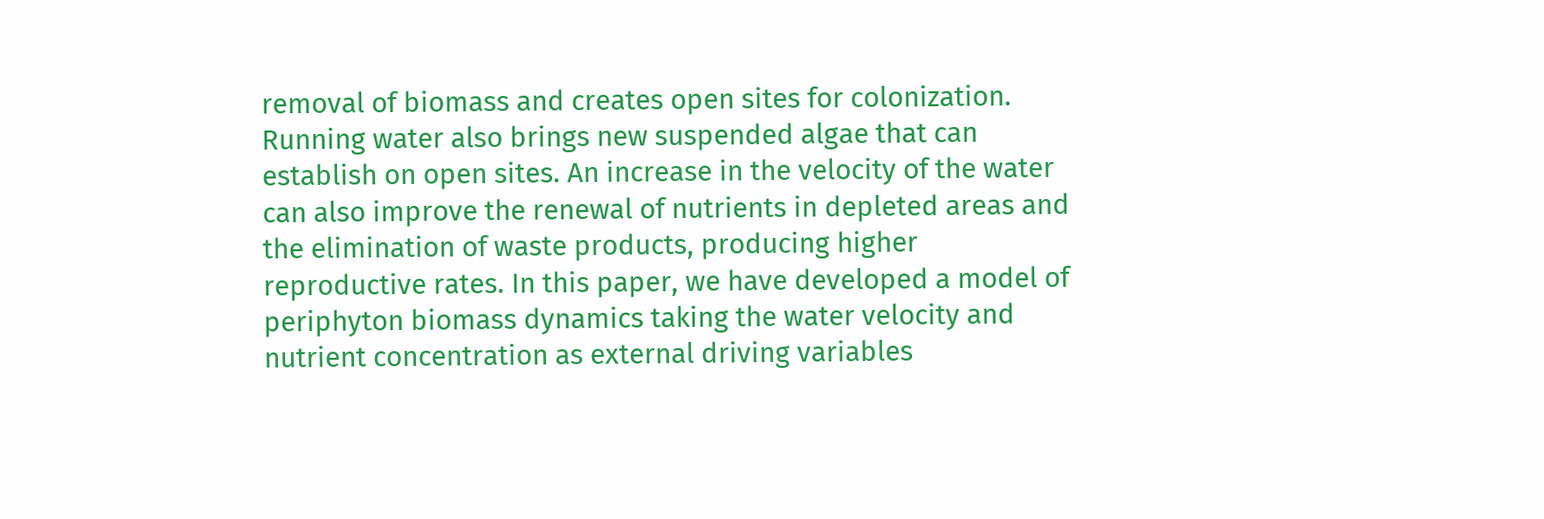removal of biomass and creates open sites for colonization. Running water also brings new suspended algae that can establish on open sites. An increase in the velocity of the water can also improve the renewal of nutrients in depleted areas and the elimination of waste products, producing higher reproductive rates. In this paper, we have developed a model of periphyton biomass dynamics taking the water velocity and nutrient concentration as external driving variables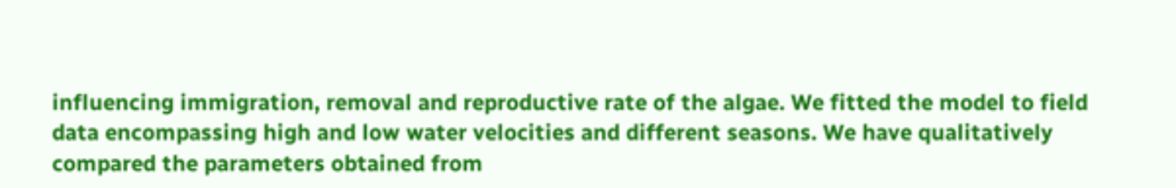influencing immigration, removal and reproductive rate of the algae. We fitted the model to field data encompassing high and low water velocities and different seasons. We have qualitatively compared the parameters obtained from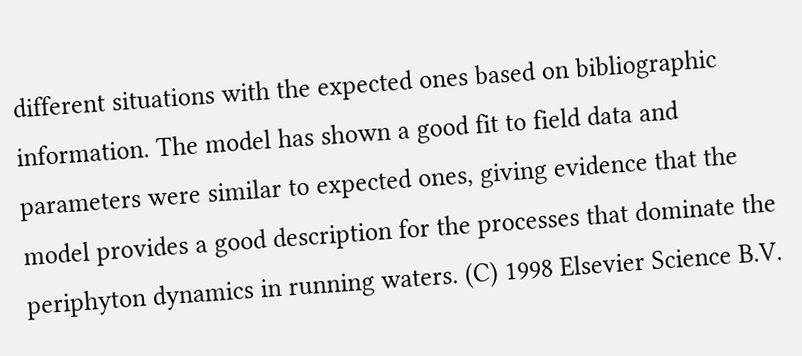different situations with the expected ones based on bibliographic information. The model has shown a good fit to field data and parameters were similar to expected ones, giving evidence that the model provides a good description for the processes that dominate the periphyton dynamics in running waters. (C) 1998 Elsevier Science B.V.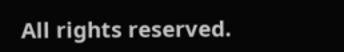All rights reserved.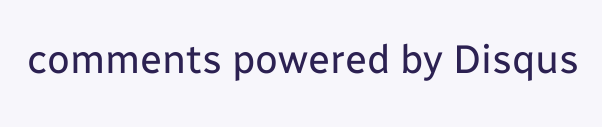comments powered by Disqus